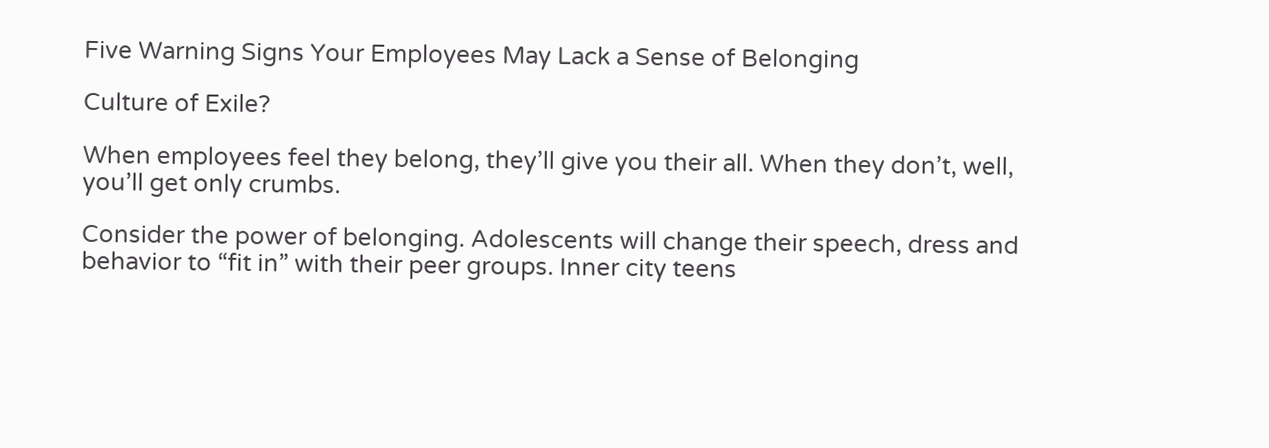Five Warning Signs Your Employees May Lack a Sense of Belonging

Culture of Exile?

When employees feel they belong, they’ll give you their all. When they don’t, well, you’ll get only crumbs.

Consider the power of belonging. Adolescents will change their speech, dress and behavior to “fit in” with their peer groups. Inner city teens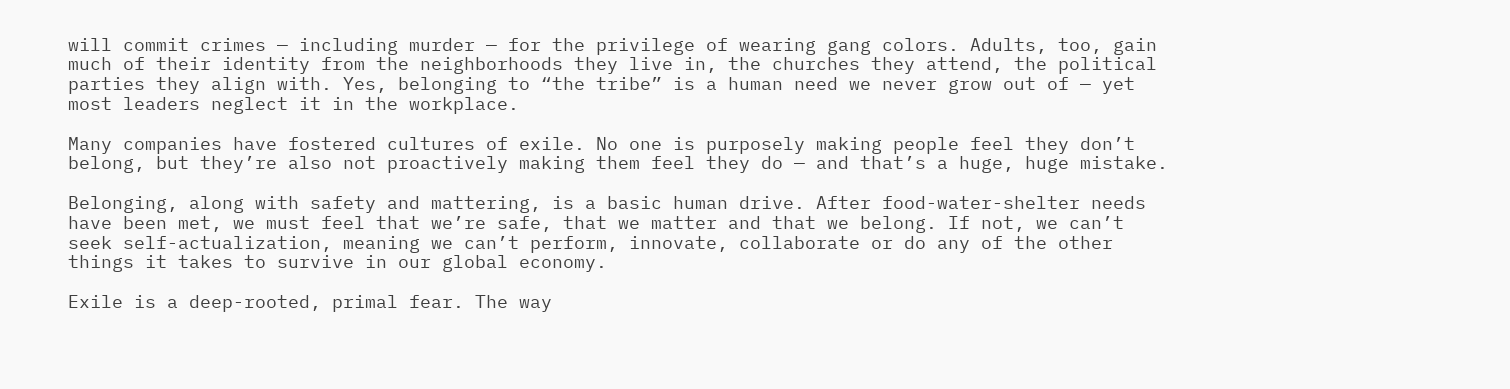will commit crimes — including murder — for the privilege of wearing gang colors. Adults, too, gain much of their identity from the neighborhoods they live in, the churches they attend, the political parties they align with. Yes, belonging to “the tribe” is a human need we never grow out of — yet most leaders neglect it in the workplace.

Many companies have fostered cultures of exile. No one is purposely making people feel they don’t belong, but they’re also not proactively making them feel they do — and that’s a huge, huge mistake.

Belonging, along with safety and mattering, is a basic human drive. After food-water-shelter needs have been met, we must feel that we’re safe, that we matter and that we belong. If not, we can’t seek self-actualization, meaning we can’t perform, innovate, collaborate or do any of the other things it takes to survive in our global economy.

Exile is a deep-rooted, primal fear. The way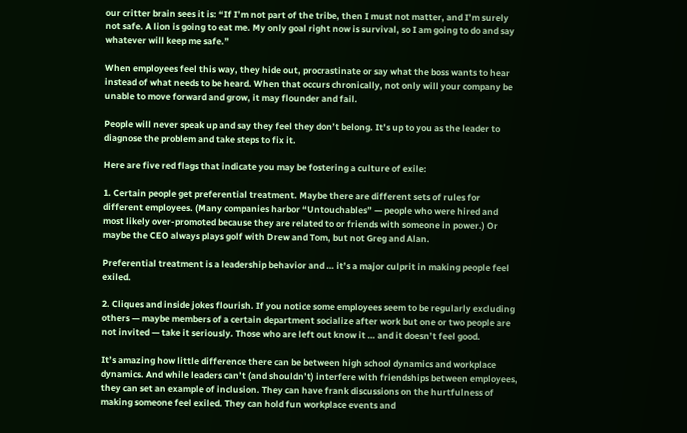our critter brain sees it is: “If I’m not part of the tribe, then I must not matter, and I’m surely not safe. A lion is going to eat me. My only goal right now is survival, so I am going to do and say whatever will keep me safe.”

When employees feel this way, they hide out, procrastinate or say what the boss wants to hear instead of what needs to be heard. When that occurs chronically, not only will your company be unable to move forward and grow, it may flounder and fail.

People will never speak up and say they feel they don’t belong. It’s up to you as the leader to diagnose the problem and take steps to fix it.

Here are five red flags that indicate you may be fostering a culture of exile:

1. Certain people get preferential treatment. Maybe there are different sets of rules for different employees. (Many companies harbor “Untouchables” — people who were hired and most likely over-promoted because they are related to or friends with someone in power.) Or maybe the CEO always plays golf with Drew and Tom, but not Greg and Alan.

Preferential treatment is a leadership behavior and … it’s a major culprit in making people feel exiled.

2. Cliques and inside jokes flourish. If you notice some employees seem to be regularly excluding others — maybe members of a certain department socialize after work but one or two people are not invited — take it seriously. Those who are left out know it … and it doesn’t feel good.

It’s amazing how little difference there can be between high school dynamics and workplace dynamics. And while leaders can’t (and shouldn’t) interfere with friendships between employees, they can set an example of inclusion. They can have frank discussions on the hurtfulness of making someone feel exiled. They can hold fun workplace events and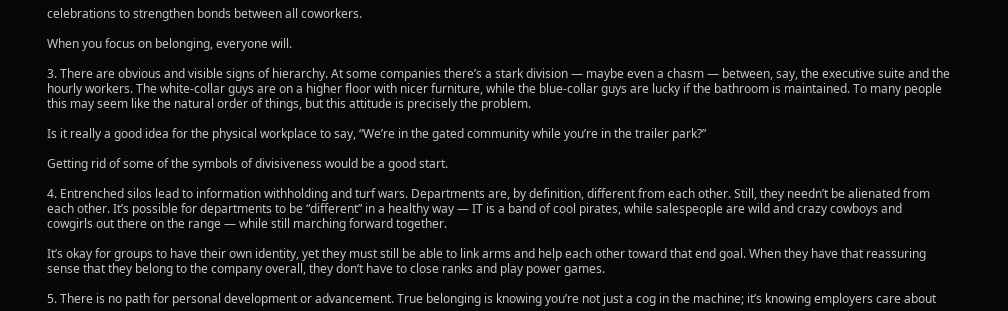celebrations to strengthen bonds between all coworkers.

When you focus on belonging, everyone will.

3. There are obvious and visible signs of hierarchy. At some companies there’s a stark division — maybe even a chasm — between, say, the executive suite and the hourly workers. The white-collar guys are on a higher floor with nicer furniture, while the blue-collar guys are lucky if the bathroom is maintained. To many people this may seem like the natural order of things, but this attitude is precisely the problem.

Is it really a good idea for the physical workplace to say, “We’re in the gated community while you’re in the trailer park?”

Getting rid of some of the symbols of divisiveness would be a good start.

4. Entrenched silos lead to information withholding and turf wars. Departments are, by definition, different from each other. Still, they needn’t be alienated from each other. It’s possible for departments to be “different” in a healthy way — IT is a band of cool pirates, while salespeople are wild and crazy cowboys and cowgirls out there on the range — while still marching forward together.

It’s okay for groups to have their own identity, yet they must still be able to link arms and help each other toward that end goal. When they have that reassuring sense that they belong to the company overall, they don’t have to close ranks and play power games.

5. There is no path for personal development or advancement. True belonging is knowing you’re not just a cog in the machine; it’s knowing employers care about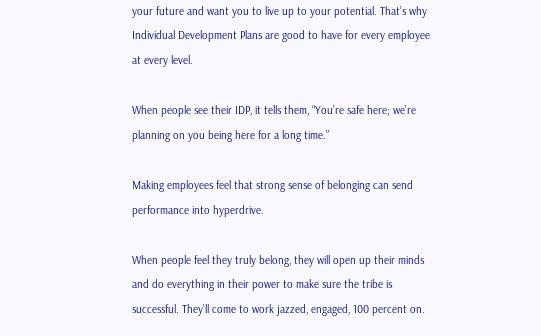your future and want you to live up to your potential. That’s why Individual Development Plans are good to have for every employee at every level.

When people see their IDP, it tells them, “You’re safe here; we’re planning on you being here for a long time.”

Making employees feel that strong sense of belonging can send performance into hyperdrive.

When people feel they truly belong, they will open up their minds and do everything in their power to make sure the tribe is successful. They’ll come to work jazzed, engaged, 100 percent on.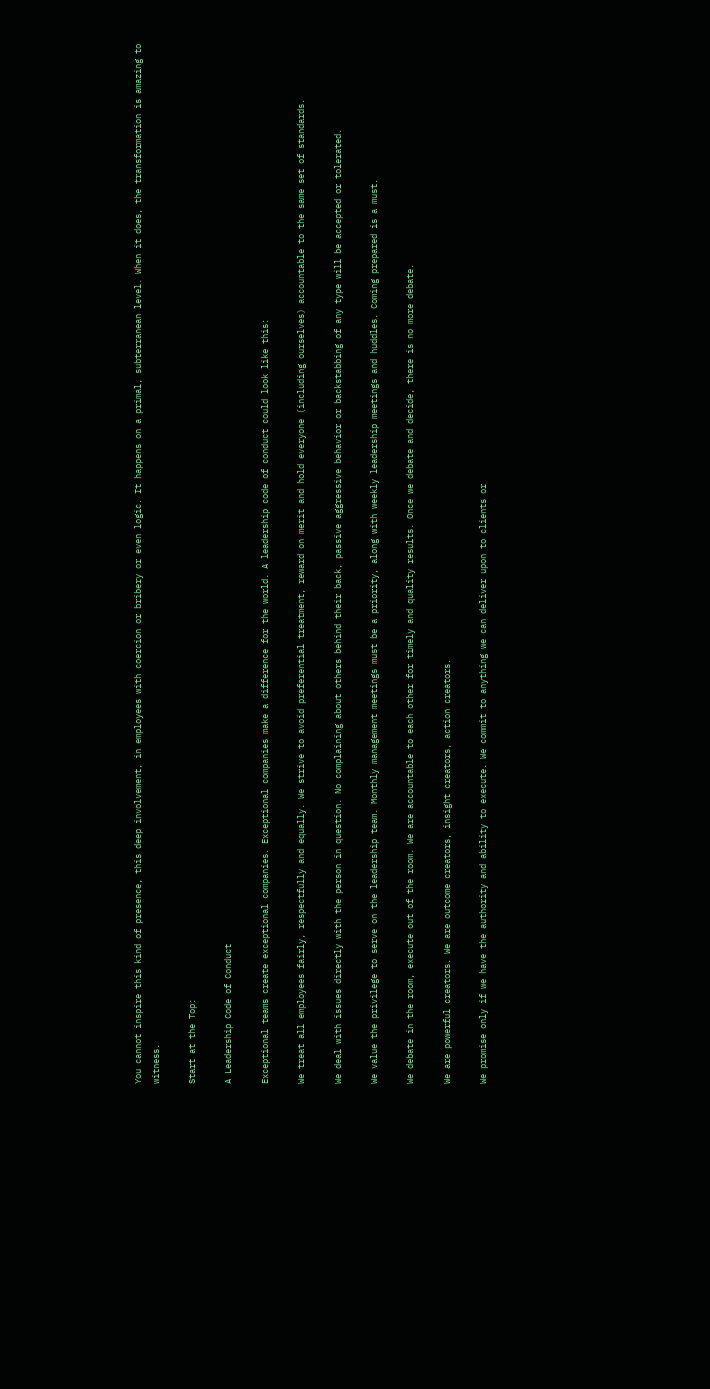You cannot inspire this kind of presence, this deep involvement, in employees with coercion or bribery or even logic. It happens on a primal, subterranean level. When it does, the transformation is amazing to witness.

Start at the Top:

A Leadership Code of Conduct

Exceptional teams create exceptional companies. Exceptional companies make a difference for the world. A leadership code of conduct could look like this:

We treat all employees fairly, respectfully and equally. We strive to avoid preferential treatment, reward on merit and hold everyone (including ourselves) accountable to the same set of standards.

We deal with issues directly with the person in question. No complaining about others behind their back, passive aggressive behavior or backstabbing of any type will be accepted or tolerated.

We value the privilege to serve on the leadership team. Monthly management meetings must be a priority, along with weekly leadership meetings and huddles. Coming prepared is a must.

We debate in the room, execute out of the room. We are accountable to each other for timely and quality results. Once we debate and decide, there is no more debate.

We are powerful creators. We are outcome creators, insight creators, action creators.

We promise only if we have the authority and ability to execute. We commit to anything we can deliver upon to clients or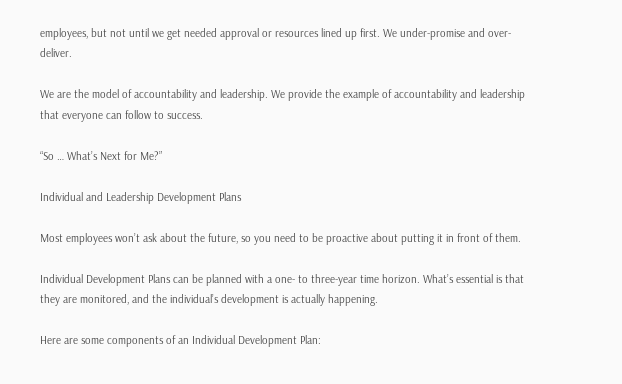employees, but not until we get needed approval or resources lined up first. We under-promise and over-deliver.

We are the model of accountability and leadership. We provide the example of accountability and leadership that everyone can follow to success.

“So … What’s Next for Me?”

Individual and Leadership Development Plans

Most employees won’t ask about the future, so you need to be proactive about putting it in front of them.

Individual Development Plans can be planned with a one- to three-year time horizon. What’s essential is that they are monitored, and the individual’s development is actually happening.

Here are some components of an Individual Development Plan: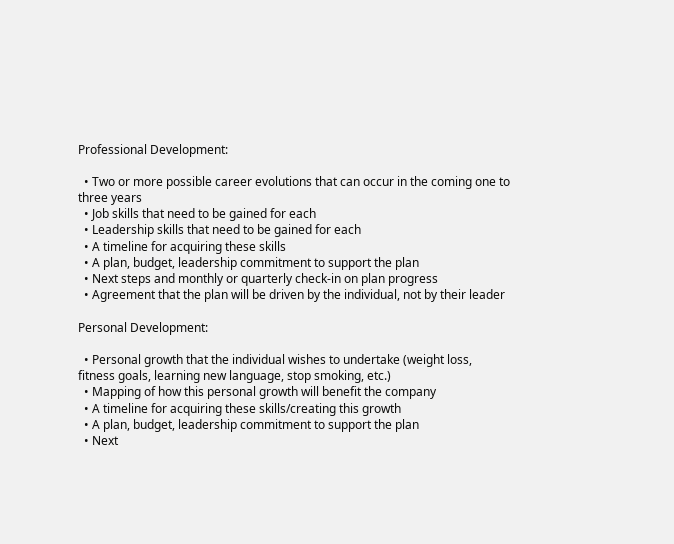Professional Development:

  • Two or more possible career evolutions that can occur in the coming one to three years
  • Job skills that need to be gained for each
  • Leadership skills that need to be gained for each
  • A timeline for acquiring these skills
  • A plan, budget, leadership commitment to support the plan
  • Next steps and monthly or quarterly check-in on plan progress
  • Agreement that the plan will be driven by the individual, not by their leader

Personal Development:

  • Personal growth that the individual wishes to undertake (weight loss, fitness goals, learning new language, stop smoking, etc.)
  • Mapping of how this personal growth will benefit the company
  • A timeline for acquiring these skills/creating this growth
  • A plan, budget, leadership commitment to support the plan
  • Next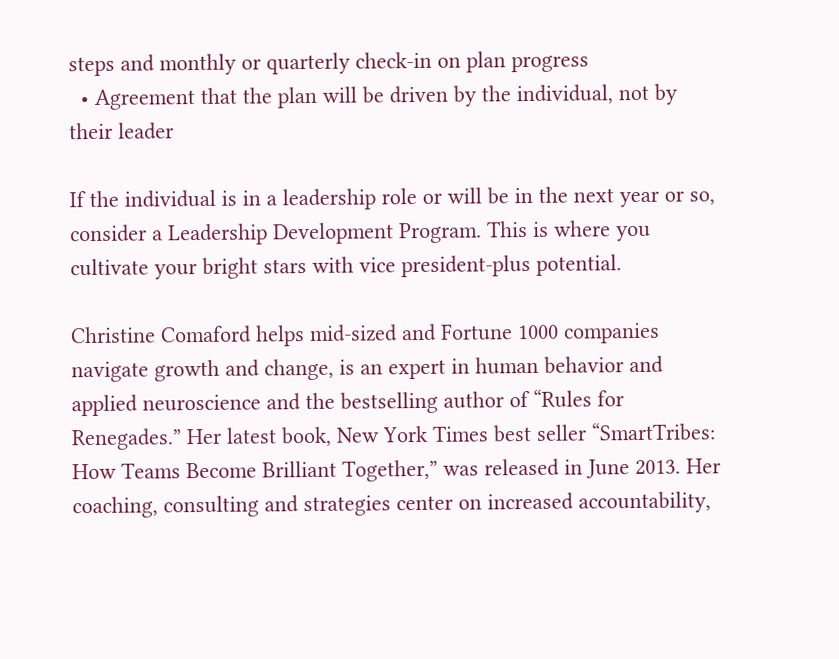steps and monthly or quarterly check-in on plan progress
  • Agreement that the plan will be driven by the individual, not by their leader

If the individual is in a leadership role or will be in the next year or so, consider a Leadership Development Program. This is where you cultivate your bright stars with vice president-plus potential.

Christine Comaford helps mid-sized and Fortune 1000 companies navigate growth and change, is an expert in human behavior and applied neuroscience and the bestselling author of “Rules for Renegades.” Her latest book, New York Times best seller “SmartTribes: How Teams Become Brilliant Together,” was released in June 2013. Her coaching, consulting and strategies center on increased accountability,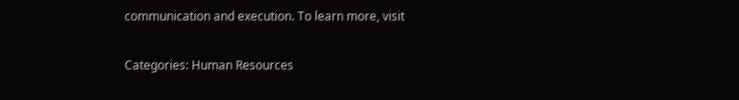communication and execution. To learn more, visit

Categories: Human Resources